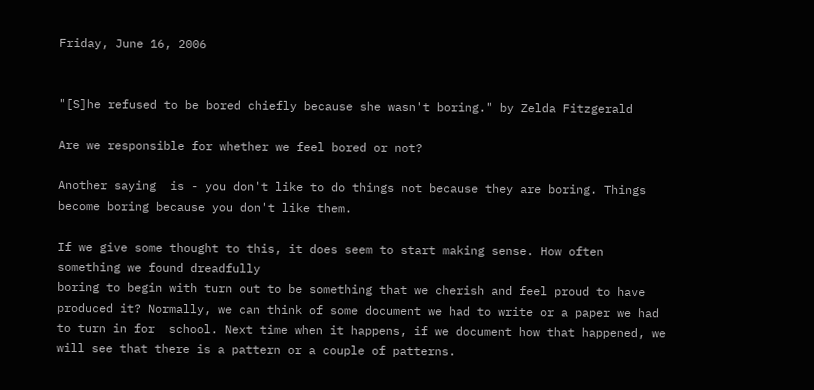Friday, June 16, 2006


"[S]he refused to be bored chiefly because she wasn't boring." by Zelda Fitzgerald

Are we responsible for whether we feel bored or not?

Another saying  is - you don't like to do things not because they are boring. Things become boring because you don't like them.

If we give some thought to this, it does seem to start making sense. How often something we found dreadfully
boring to begin with turn out to be something that we cherish and feel proud to have produced it? Normally, we can think of some document we had to write or a paper we had to turn in for  school. Next time when it happens, if we document how that happened, we will see that there is a pattern or a couple of patterns.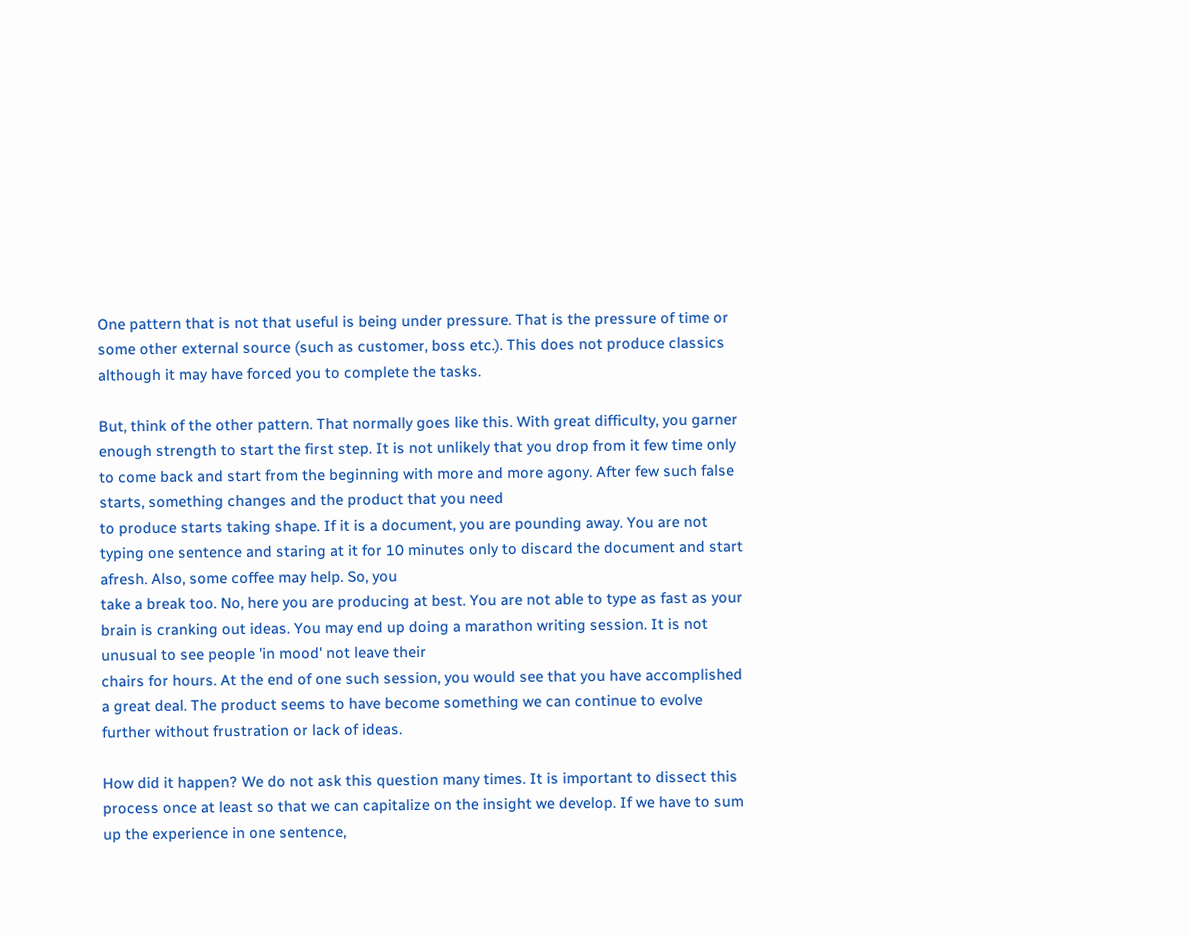One pattern that is not that useful is being under pressure. That is the pressure of time or some other external source (such as customer, boss etc.). This does not produce classics although it may have forced you to complete the tasks.

But, think of the other pattern. That normally goes like this. With great difficulty, you garner enough strength to start the first step. It is not unlikely that you drop from it few time only to come back and start from the beginning with more and more agony. After few such false starts, something changes and the product that you need
to produce starts taking shape. If it is a document, you are pounding away. You are not typing one sentence and staring at it for 10 minutes only to discard the document and start afresh. Also, some coffee may help. So, you
take a break too. No, here you are producing at best. You are not able to type as fast as your brain is cranking out ideas. You may end up doing a marathon writing session. It is not unusual to see people 'in mood' not leave their
chairs for hours. At the end of one such session, you would see that you have accomplished a great deal. The product seems to have become something we can continue to evolve further without frustration or lack of ideas.

How did it happen? We do not ask this question many times. It is important to dissect this process once at least so that we can capitalize on the insight we develop. If we have to sum up the experience in one sentence,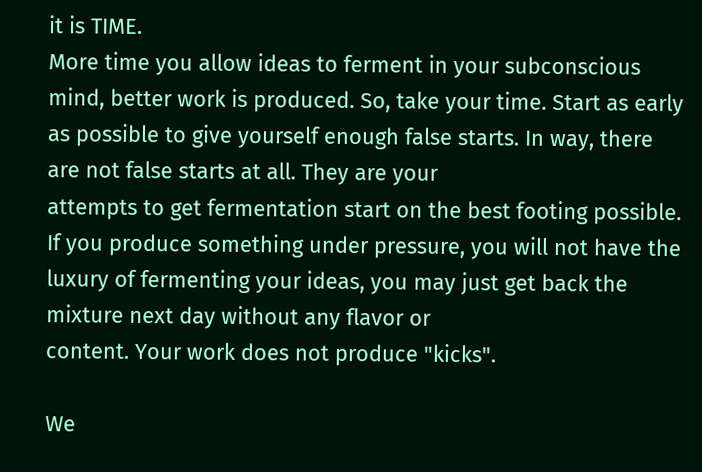it is TIME.
More time you allow ideas to ferment in your subconscious mind, better work is produced. So, take your time. Start as early as possible to give yourself enough false starts. In way, there are not false starts at all. They are your
attempts to get fermentation start on the best footing possible. If you produce something under pressure, you will not have the luxury of fermenting your ideas, you may just get back the mixture next day without any flavor or
content. Your work does not produce "kicks".

We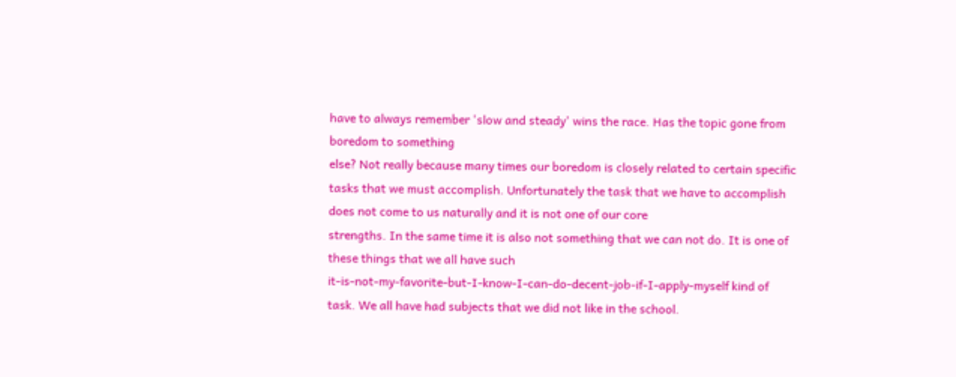have to always remember 'slow and steady' wins the race. Has the topic gone from boredom to something
else? Not really because many times our boredom is closely related to certain specific tasks that we must accomplish. Unfortunately the task that we have to accomplish does not come to us naturally and it is not one of our core
strengths. In the same time it is also not something that we can not do. It is one of these things that we all have such
it-is-not-my-favorite-but-I-know-I-can-do-decent-job-if-I-apply-myself kind of task. We all have had subjects that we did not like in the school.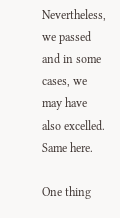Nevertheless, we passed and in some cases, we may have also excelled. Same here.

One thing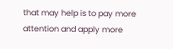that may help is to pay more attention and apply more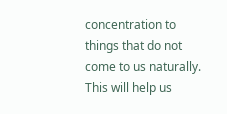concentration to things that do not come to us naturally. This will help us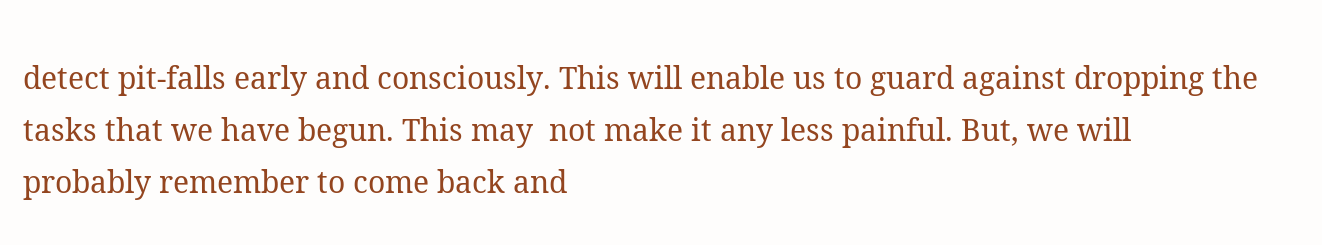detect pit-falls early and consciously. This will enable us to guard against dropping the
tasks that we have begun. This may  not make it any less painful. But, we will probably remember to come back and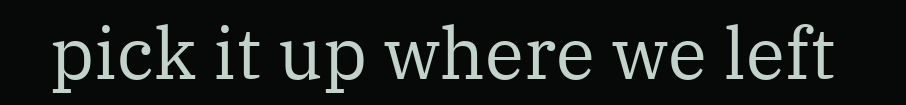pick it up where we left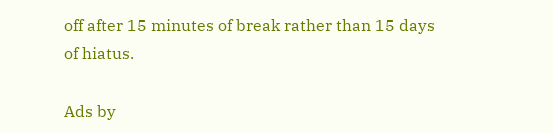off after 15 minutes of break rather than 15 days of hiatus.

Ads by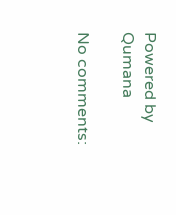Powered by Qumana

No comments: